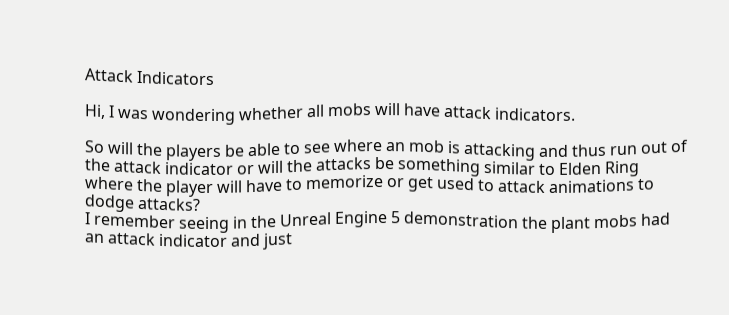Attack Indicators

Hi, I was wondering whether all mobs will have attack indicators.

So will the players be able to see where an mob is attacking and thus run out of the attack indicator or will the attacks be something similar to Elden Ring where the player will have to memorize or get used to attack animations to dodge attacks?
I remember seeing in the Unreal Engine 5 demonstration the plant mobs had an attack indicator and just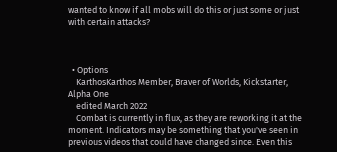wanted to know if all mobs will do this or just some or just with certain attacks?



  • Options
    KarthosKarthos Member, Braver of Worlds, Kickstarter, Alpha One
    edited March 2022
    Combat is currently in flux, as they are reworking it at the moment. Indicators may be something that you've seen in previous videos that could have changed since. Even this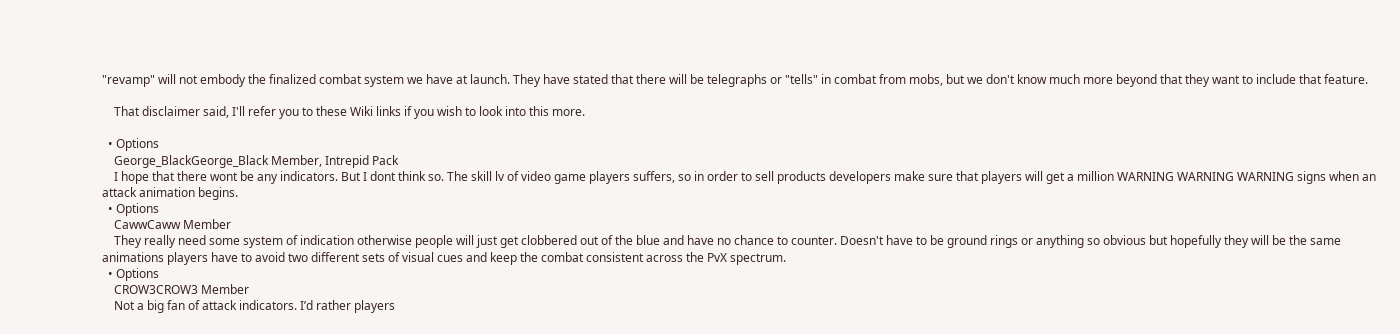"revamp" will not embody the finalized combat system we have at launch. They have stated that there will be telegraphs or "tells" in combat from mobs, but we don't know much more beyond that they want to include that feature.

    That disclaimer said, I'll refer you to these Wiki links if you wish to look into this more.

  • Options
    George_BlackGeorge_Black Member, Intrepid Pack
    I hope that there wont be any indicators. But I dont think so. The skill lv of video game players suffers, so in order to sell products developers make sure that players will get a million WARNING WARNING WARNING signs when an attack animation begins.
  • Options
    CawwCaww Member
    They really need some system of indication otherwise people will just get clobbered out of the blue and have no chance to counter. Doesn't have to be ground rings or anything so obvious but hopefully they will be the same animations players have to avoid two different sets of visual cues and keep the combat consistent across the PvX spectrum.
  • Options
    CROW3CROW3 Member
    Not a big fan of attack indicators. I’d rather players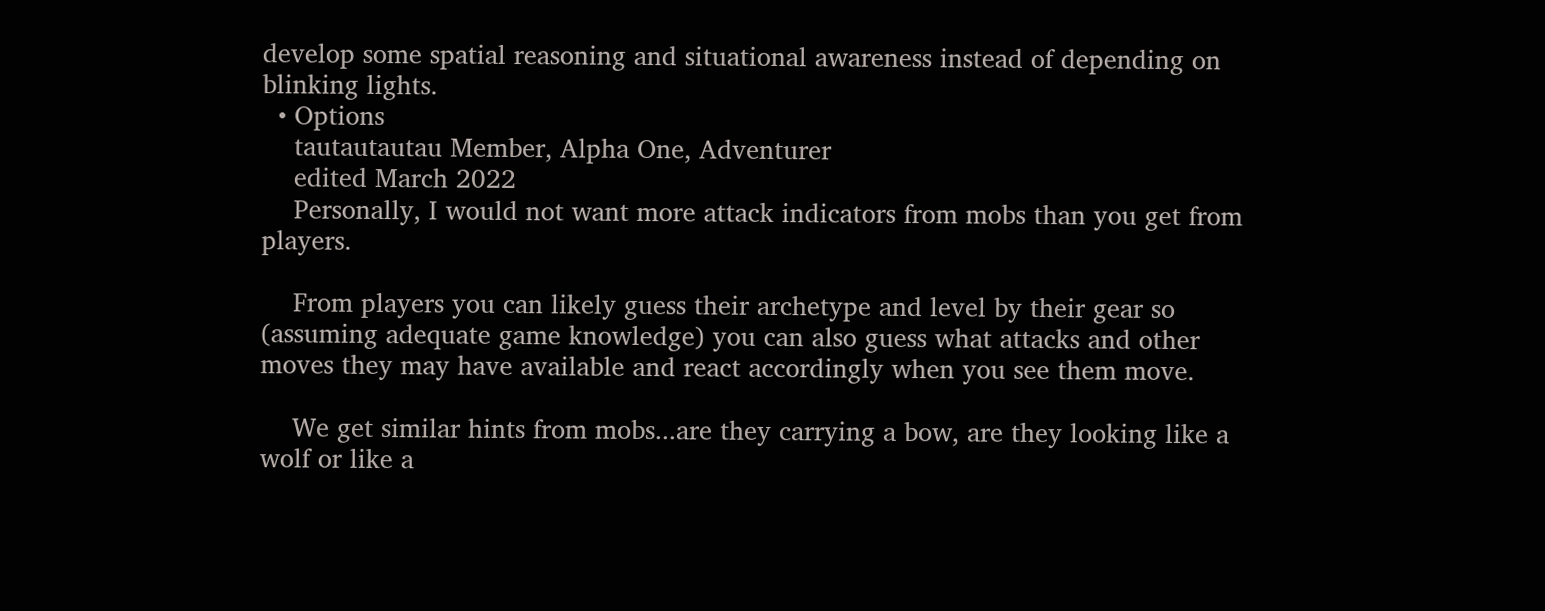develop some spatial reasoning and situational awareness instead of depending on blinking lights.
  • Options
    tautautautau Member, Alpha One, Adventurer
    edited March 2022
    Personally, I would not want more attack indicators from mobs than you get from players.

    From players you can likely guess their archetype and level by their gear so (assuming adequate game knowledge) you can also guess what attacks and other moves they may have available and react accordingly when you see them move.

    We get similar hints from mobs...are they carrying a bow, are they looking like a wolf or like a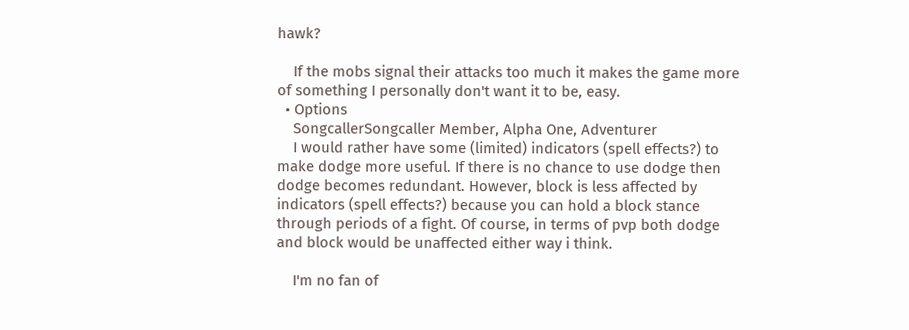hawk?

    If the mobs signal their attacks too much it makes the game more of something I personally don't want it to be, easy.
  • Options
    SongcallerSongcaller Member, Alpha One, Adventurer
    I would rather have some (limited) indicators (spell effects?) to make dodge more useful. If there is no chance to use dodge then dodge becomes redundant. However, block is less affected by indicators (spell effects?) because you can hold a block stance through periods of a fight. Of course, in terms of pvp both dodge and block would be unaffected either way i think.

    I'm no fan of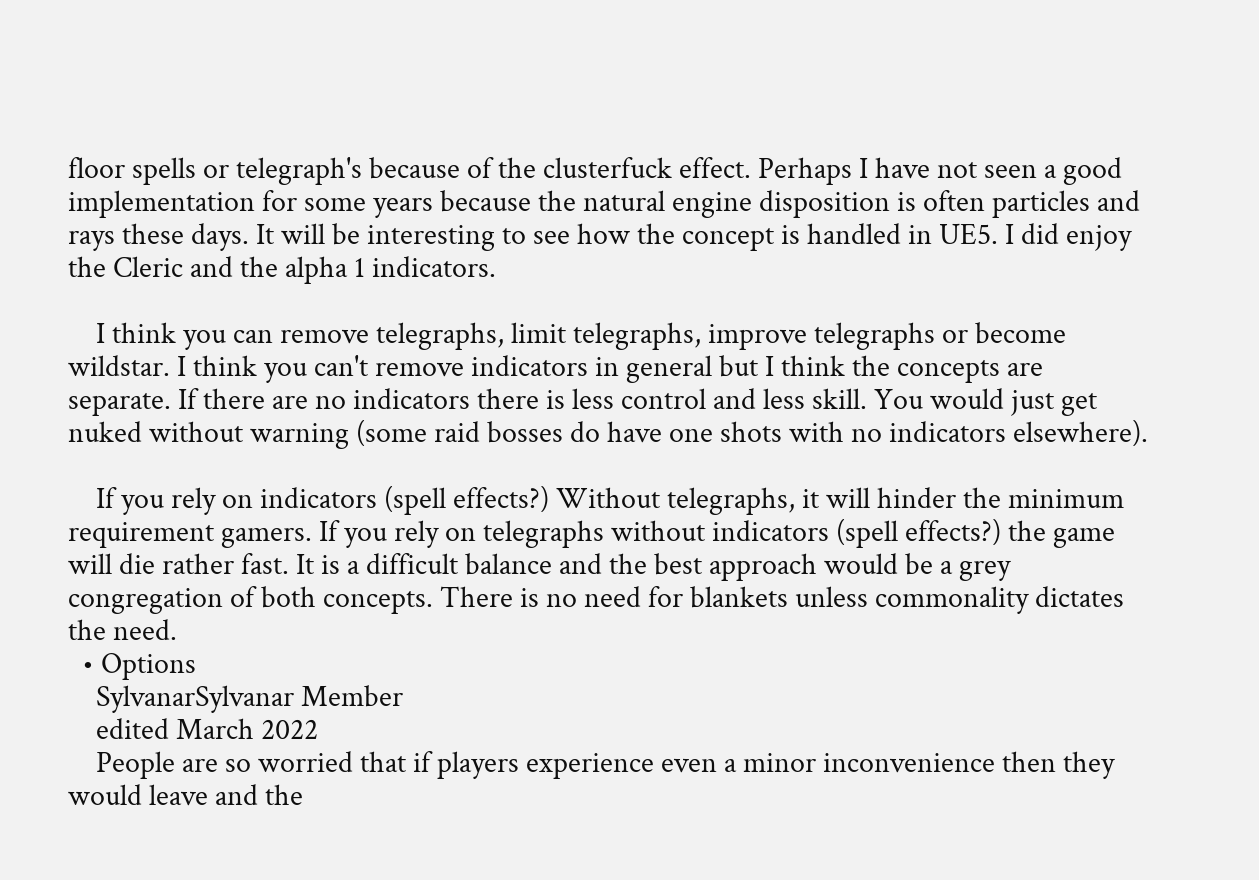floor spells or telegraph's because of the clusterfuck effect. Perhaps I have not seen a good implementation for some years because the natural engine disposition is often particles and rays these days. It will be interesting to see how the concept is handled in UE5. I did enjoy the Cleric and the alpha 1 indicators.

    I think you can remove telegraphs, limit telegraphs, improve telegraphs or become wildstar. I think you can't remove indicators in general but I think the concepts are separate. If there are no indicators there is less control and less skill. You would just get nuked without warning (some raid bosses do have one shots with no indicators elsewhere).

    If you rely on indicators (spell effects?) Without telegraphs, it will hinder the minimum requirement gamers. If you rely on telegraphs without indicators (spell effects?) the game will die rather fast. It is a difficult balance and the best approach would be a grey congregation of both concepts. There is no need for blankets unless commonality dictates the need.
  • Options
    SylvanarSylvanar Member
    edited March 2022
    People are so worried that if players experience even a minor inconvenience then they would leave and the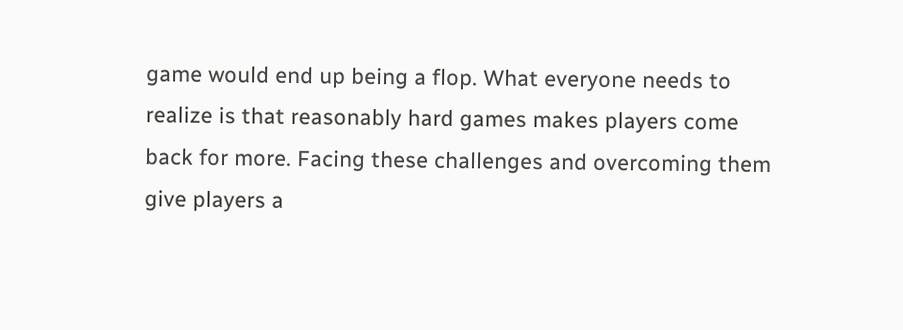game would end up being a flop. What everyone needs to realize is that reasonably hard games makes players come back for more. Facing these challenges and overcoming them give players a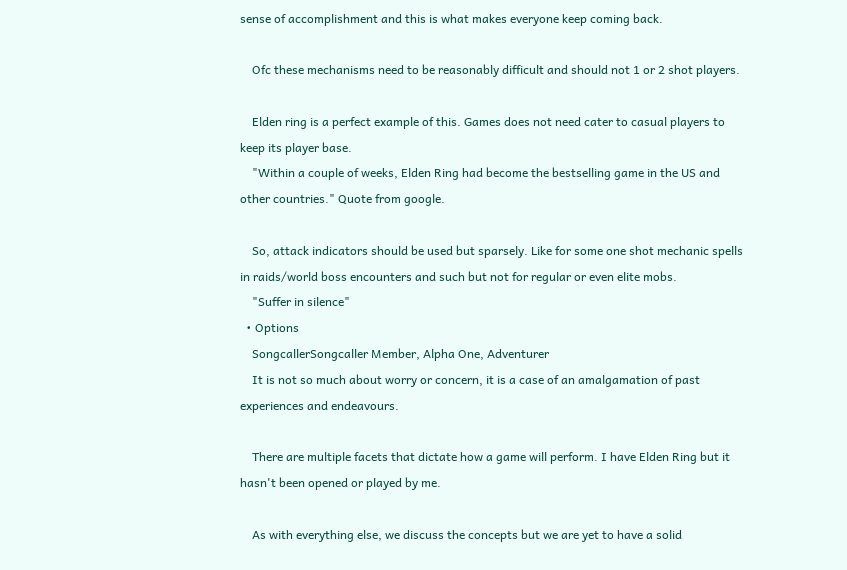sense of accomplishment and this is what makes everyone keep coming back.

    Ofc these mechanisms need to be reasonably difficult and should not 1 or 2 shot players.

    Elden ring is a perfect example of this. Games does not need cater to casual players to keep its player base.
    "Within a couple of weeks, Elden Ring had become the bestselling game in the US and other countries." Quote from google.

    So, attack indicators should be used but sparsely. Like for some one shot mechanic spells in raids/world boss encounters and such but not for regular or even elite mobs.
    "Suffer in silence"
  • Options
    SongcallerSongcaller Member, Alpha One, Adventurer
    It is not so much about worry or concern, it is a case of an amalgamation of past experiences and endeavours.

    There are multiple facets that dictate how a game will perform. I have Elden Ring but it hasn't been opened or played by me.

    As with everything else, we discuss the concepts but we are yet to have a solid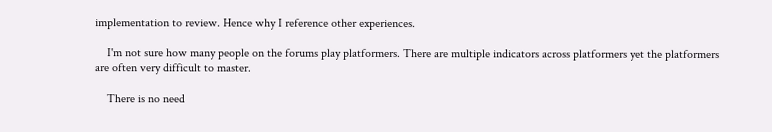implementation to review. Hence why I reference other experiences.

    I'm not sure how many people on the forums play platformers. There are multiple indicators across platformers yet the platformers are often very difficult to master.

    There is no need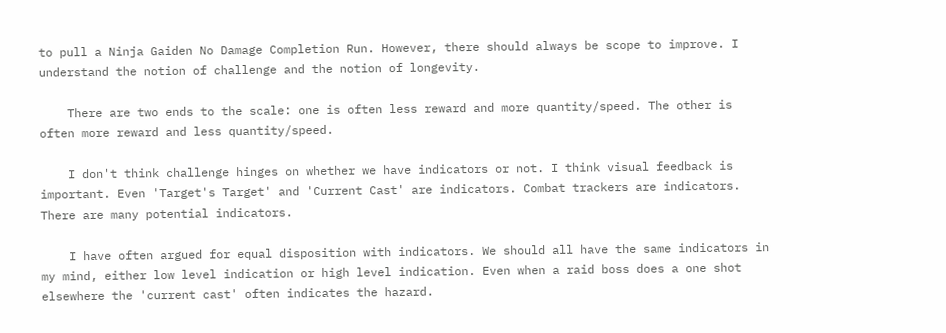to pull a Ninja Gaiden No Damage Completion Run. However, there should always be scope to improve. I understand the notion of challenge and the notion of longevity.

    There are two ends to the scale: one is often less reward and more quantity/speed. The other is often more reward and less quantity/speed.

    I don't think challenge hinges on whether we have indicators or not. I think visual feedback is important. Even 'Target's Target' and 'Current Cast' are indicators. Combat trackers are indicators. There are many potential indicators.

    I have often argued for equal disposition with indicators. We should all have the same indicators in my mind, either low level indication or high level indication. Even when a raid boss does a one shot elsewhere the 'current cast' often indicates the hazard.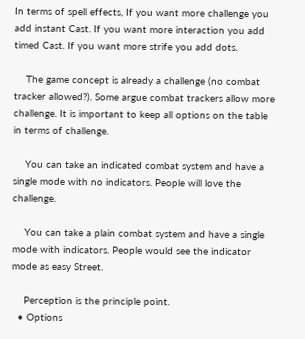In terms of spell effects, If you want more challenge you add instant Cast. If you want more interaction you add timed Cast. If you want more strife you add dots.

    The game concept is already a challenge (no combat tracker allowed?). Some argue combat trackers allow more challenge. It is important to keep all options on the table in terms of challenge.

    You can take an indicated combat system and have a single mode with no indicators. People will love the challenge.

    You can take a plain combat system and have a single mode with indicators. People would see the indicator mode as easy Street.

    Perception is the principle point.
  • Options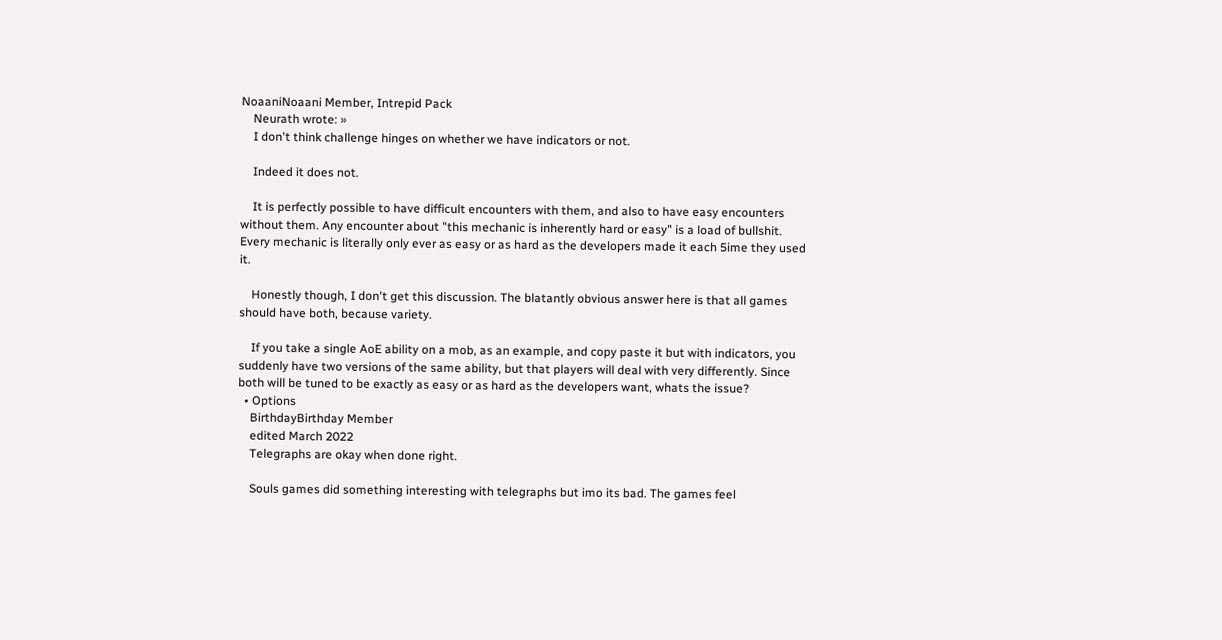NoaaniNoaani Member, Intrepid Pack
    Neurath wrote: »
    I don't think challenge hinges on whether we have indicators or not.

    Indeed it does not.

    It is perfectly possible to have difficult encounters with them, and also to have easy encounters without them. Any encounter about "this mechanic is inherently hard or easy" is a load of bullshit. Every mechanic is literally only ever as easy or as hard as the developers made it each 5ime they used it.

    Honestly though, I don't get this discussion. The blatantly obvious answer here is that all games should have both, because variety.

    If you take a single AoE ability on a mob, as an example, and copy paste it but with indicators, you suddenly have two versions of the same ability, but that players will deal with very differently. Since both will be tuned to be exactly as easy or as hard as the developers want, whats the issue?
  • Options
    BirthdayBirthday Member
    edited March 2022
    Telegraphs are okay when done right.

    Souls games did something interesting with telegraphs but imo its bad. The games feel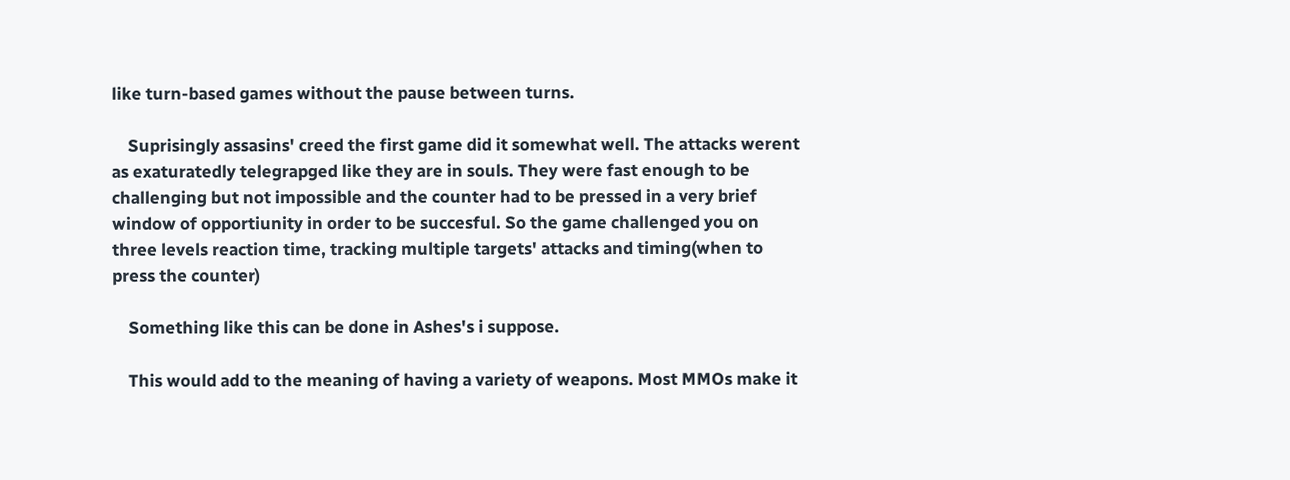like turn-based games without the pause between turns.

    Suprisingly assasins' creed the first game did it somewhat well. The attacks werent as exaturatedly telegrapged like they are in souls. They were fast enough to be challenging but not impossible and the counter had to be pressed in a very brief window of opportiunity in order to be succesful. So the game challenged you on three levels reaction time, tracking multiple targets' attacks and timing(when to press the counter)

    Something like this can be done in Ashes's i suppose.

    This would add to the meaning of having a variety of weapons. Most MMOs make it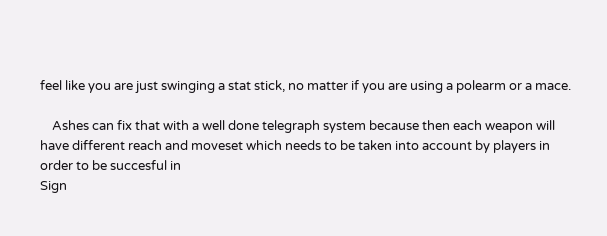feel like you are just swinging a stat stick, no matter if you are using a polearm or a mace.

    Ashes can fix that with a well done telegraph system because then each weapon will have different reach and moveset which needs to be taken into account by players in order to be succesful in
Sign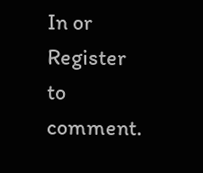In or Register to comment.